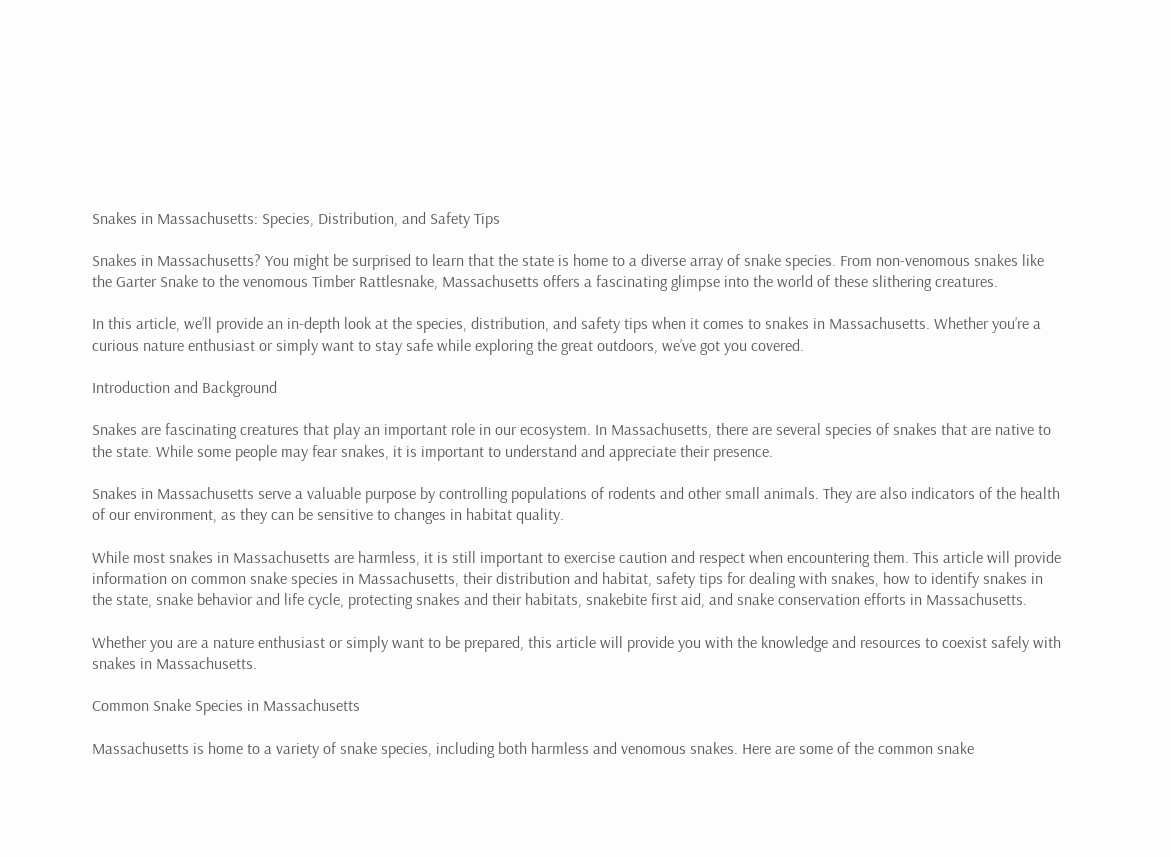Snakes in Massachusetts: Species, Distribution, and Safety Tips

Snakes in Massachusetts? You might be surprised to learn that the state is home to a diverse array of snake species. From non-venomous snakes like the Garter Snake to the venomous Timber Rattlesnake, Massachusetts offers a fascinating glimpse into the world of these slithering creatures.

In this article, we’ll provide an in-depth look at the species, distribution, and safety tips when it comes to snakes in Massachusetts. Whether you’re a curious nature enthusiast or simply want to stay safe while exploring the great outdoors, we’ve got you covered.

Introduction and Background

Snakes are fascinating creatures that play an important role in our ecosystem. In Massachusetts, there are several species of snakes that are native to the state. While some people may fear snakes, it is important to understand and appreciate their presence.

Snakes in Massachusetts serve a valuable purpose by controlling populations of rodents and other small animals. They are also indicators of the health of our environment, as they can be sensitive to changes in habitat quality.

While most snakes in Massachusetts are harmless, it is still important to exercise caution and respect when encountering them. This article will provide information on common snake species in Massachusetts, their distribution and habitat, safety tips for dealing with snakes, how to identify snakes in the state, snake behavior and life cycle, protecting snakes and their habitats, snakebite first aid, and snake conservation efforts in Massachusetts.

Whether you are a nature enthusiast or simply want to be prepared, this article will provide you with the knowledge and resources to coexist safely with snakes in Massachusetts.

Common Snake Species in Massachusetts

Massachusetts is home to a variety of snake species, including both harmless and venomous snakes. Here are some of the common snake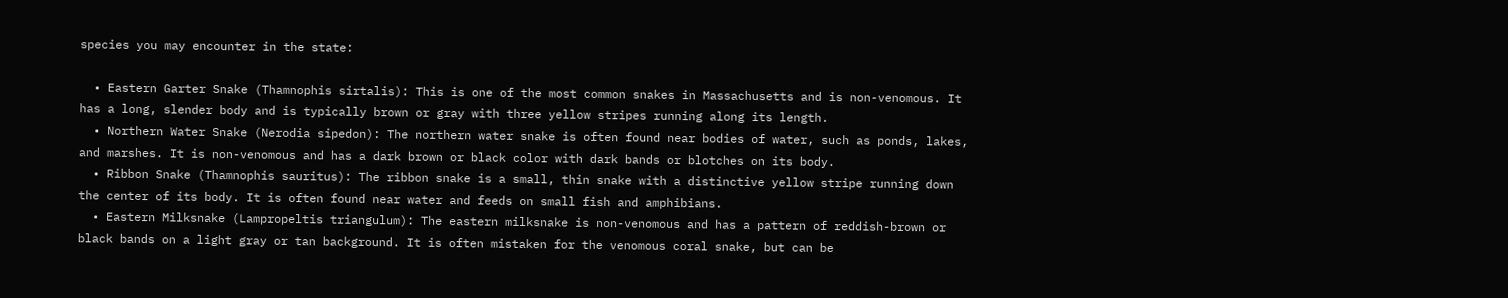species you may encounter in the state:

  • Eastern Garter Snake (Thamnophis sirtalis): This is one of the most common snakes in Massachusetts and is non-venomous. It has a long, slender body and is typically brown or gray with three yellow stripes running along its length.
  • Northern Water Snake (Nerodia sipedon): The northern water snake is often found near bodies of water, such as ponds, lakes, and marshes. It is non-venomous and has a dark brown or black color with dark bands or blotches on its body.
  • Ribbon Snake (Thamnophis sauritus): The ribbon snake is a small, thin snake with a distinctive yellow stripe running down the center of its body. It is often found near water and feeds on small fish and amphibians.
  • Eastern Milksnake (Lampropeltis triangulum): The eastern milksnake is non-venomous and has a pattern of reddish-brown or black bands on a light gray or tan background. It is often mistaken for the venomous coral snake, but can be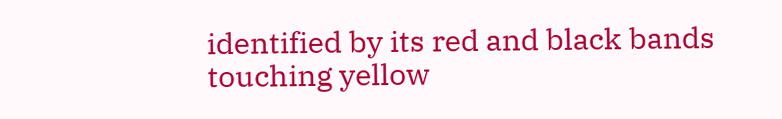identified by its red and black bands touching yellow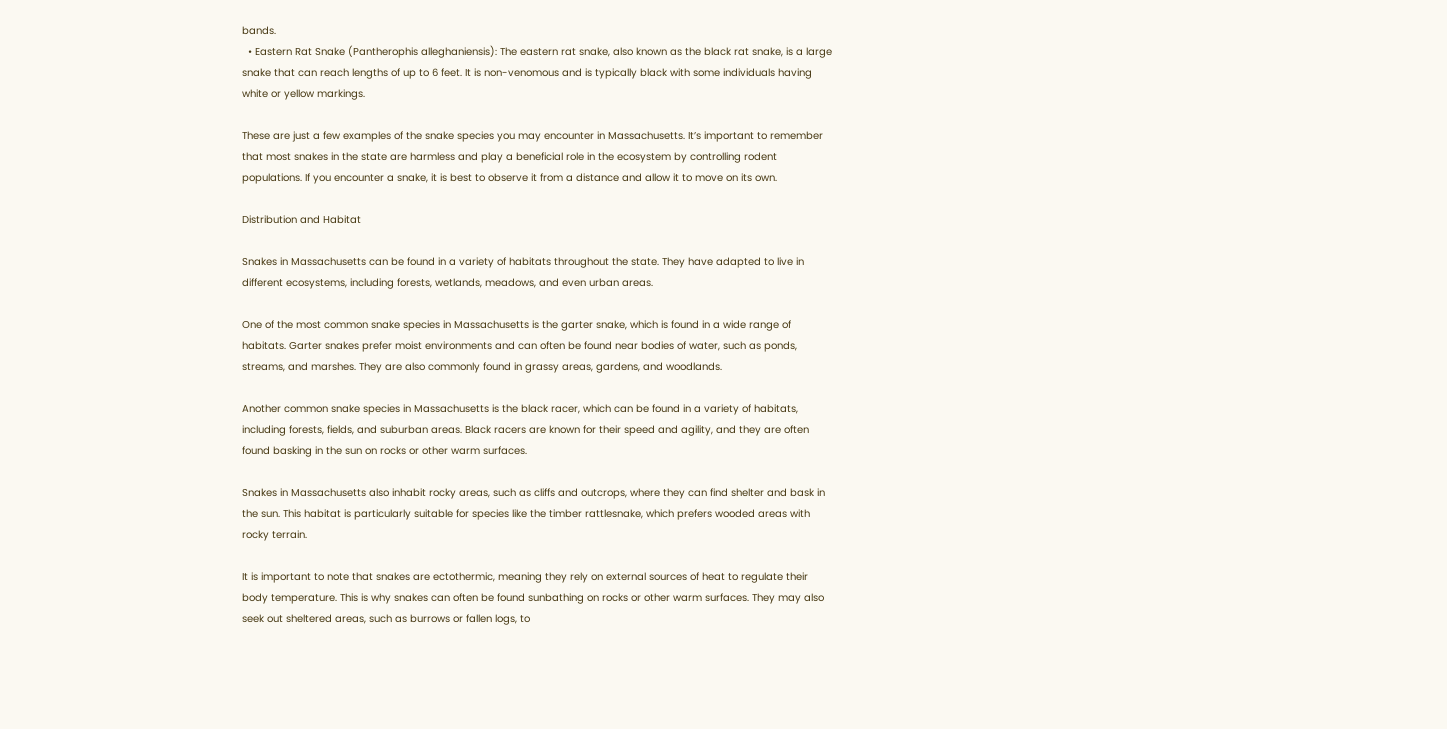bands.
  • Eastern Rat Snake (Pantherophis alleghaniensis): The eastern rat snake, also known as the black rat snake, is a large snake that can reach lengths of up to 6 feet. It is non-venomous and is typically black with some individuals having white or yellow markings.

These are just a few examples of the snake species you may encounter in Massachusetts. It’s important to remember that most snakes in the state are harmless and play a beneficial role in the ecosystem by controlling rodent populations. If you encounter a snake, it is best to observe it from a distance and allow it to move on its own.

Distribution and Habitat

Snakes in Massachusetts can be found in a variety of habitats throughout the state. They have adapted to live in different ecosystems, including forests, wetlands, meadows, and even urban areas.

One of the most common snake species in Massachusetts is the garter snake, which is found in a wide range of habitats. Garter snakes prefer moist environments and can often be found near bodies of water, such as ponds, streams, and marshes. They are also commonly found in grassy areas, gardens, and woodlands.

Another common snake species in Massachusetts is the black racer, which can be found in a variety of habitats, including forests, fields, and suburban areas. Black racers are known for their speed and agility, and they are often found basking in the sun on rocks or other warm surfaces.

Snakes in Massachusetts also inhabit rocky areas, such as cliffs and outcrops, where they can find shelter and bask in the sun. This habitat is particularly suitable for species like the timber rattlesnake, which prefers wooded areas with rocky terrain.

It is important to note that snakes are ectothermic, meaning they rely on external sources of heat to regulate their body temperature. This is why snakes can often be found sunbathing on rocks or other warm surfaces. They may also seek out sheltered areas, such as burrows or fallen logs, to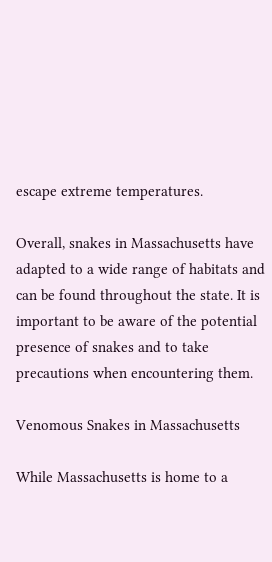escape extreme temperatures.

Overall, snakes in Massachusetts have adapted to a wide range of habitats and can be found throughout the state. It is important to be aware of the potential presence of snakes and to take precautions when encountering them.

Venomous Snakes in Massachusetts

While Massachusetts is home to a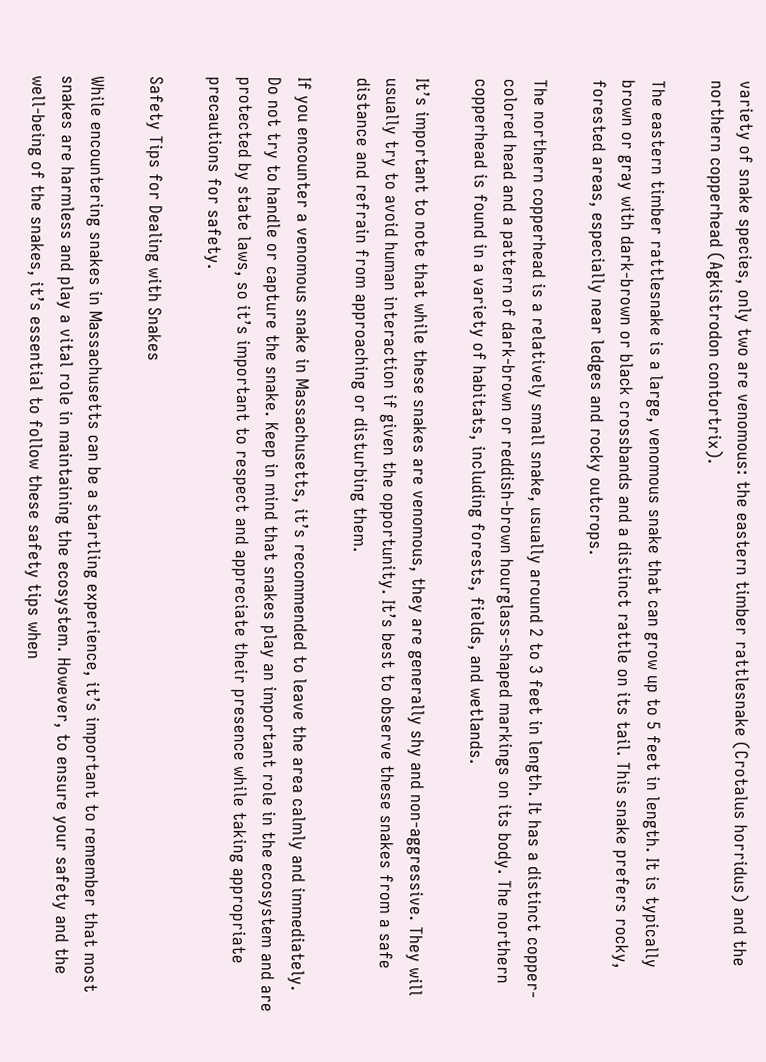variety of snake species, only two are venomous: the eastern timber rattlesnake (Crotalus horridus) and the northern copperhead (Agkistrodon contortrix).

The eastern timber rattlesnake is a large, venomous snake that can grow up to 5 feet in length. It is typically brown or gray with dark-brown or black crossbands and a distinct rattle on its tail. This snake prefers rocky, forested areas, especially near ledges and rocky outcrops.

The northern copperhead is a relatively small snake, usually around 2 to 3 feet in length. It has a distinct copper-colored head and a pattern of dark-brown or reddish-brown hourglass-shaped markings on its body. The northern copperhead is found in a variety of habitats, including forests, fields, and wetlands.

It’s important to note that while these snakes are venomous, they are generally shy and non-aggressive. They will usually try to avoid human interaction if given the opportunity. It’s best to observe these snakes from a safe distance and refrain from approaching or disturbing them.

If you encounter a venomous snake in Massachusetts, it’s recommended to leave the area calmly and immediately. Do not try to handle or capture the snake. Keep in mind that snakes play an important role in the ecosystem and are protected by state laws, so it’s important to respect and appreciate their presence while taking appropriate precautions for safety.

Safety Tips for Dealing with Snakes

While encountering snakes in Massachusetts can be a startling experience, it’s important to remember that most snakes are harmless and play a vital role in maintaining the ecosystem. However, to ensure your safety and the well-being of the snakes, it’s essential to follow these safety tips when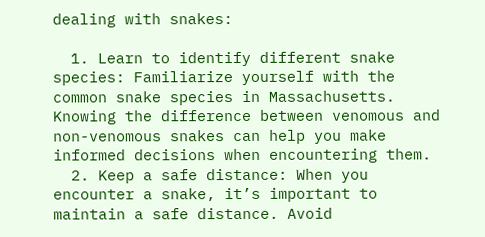dealing with snakes:

  1. Learn to identify different snake species: Familiarize yourself with the common snake species in Massachusetts. Knowing the difference between venomous and non-venomous snakes can help you make informed decisions when encountering them.
  2. Keep a safe distance: When you encounter a snake, it’s important to maintain a safe distance. Avoid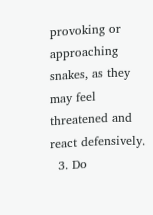provoking or approaching snakes, as they may feel threatened and react defensively.
  3. Do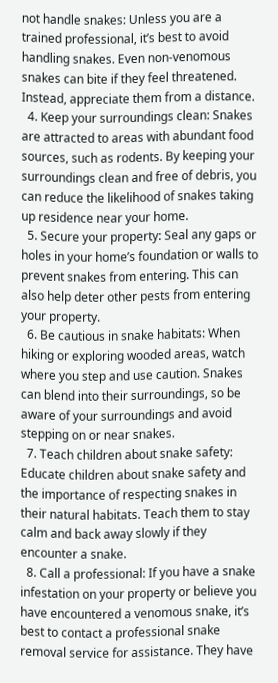not handle snakes: Unless you are a trained professional, it’s best to avoid handling snakes. Even non-venomous snakes can bite if they feel threatened. Instead, appreciate them from a distance.
  4. Keep your surroundings clean: Snakes are attracted to areas with abundant food sources, such as rodents. By keeping your surroundings clean and free of debris, you can reduce the likelihood of snakes taking up residence near your home.
  5. Secure your property: Seal any gaps or holes in your home’s foundation or walls to prevent snakes from entering. This can also help deter other pests from entering your property.
  6. Be cautious in snake habitats: When hiking or exploring wooded areas, watch where you step and use caution. Snakes can blend into their surroundings, so be aware of your surroundings and avoid stepping on or near snakes.
  7. Teach children about snake safety: Educate children about snake safety and the importance of respecting snakes in their natural habitats. Teach them to stay calm and back away slowly if they encounter a snake.
  8. Call a professional: If you have a snake infestation on your property or believe you have encountered a venomous snake, it’s best to contact a professional snake removal service for assistance. They have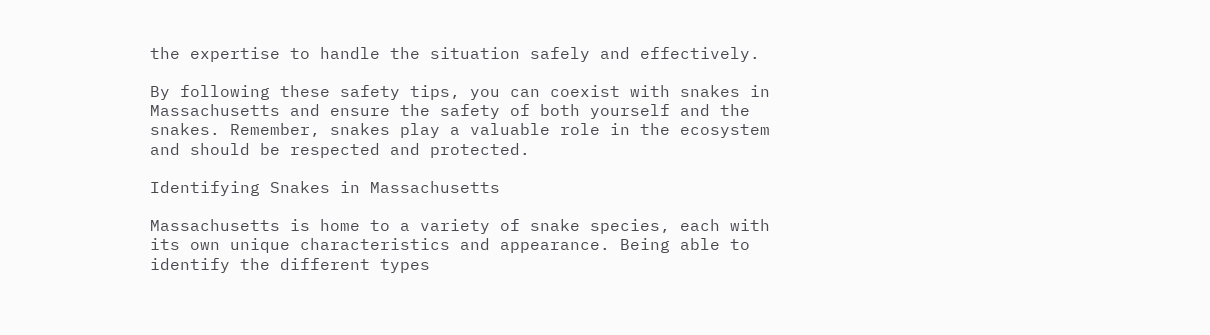the expertise to handle the situation safely and effectively.

By following these safety tips, you can coexist with snakes in Massachusetts and ensure the safety of both yourself and the snakes. Remember, snakes play a valuable role in the ecosystem and should be respected and protected.

Identifying Snakes in Massachusetts

Massachusetts is home to a variety of snake species, each with its own unique characteristics and appearance. Being able to identify the different types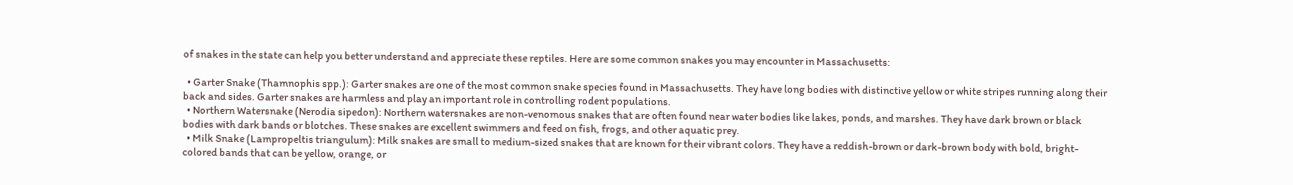of snakes in the state can help you better understand and appreciate these reptiles. Here are some common snakes you may encounter in Massachusetts:

  • Garter Snake (Thamnophis spp.): Garter snakes are one of the most common snake species found in Massachusetts. They have long bodies with distinctive yellow or white stripes running along their back and sides. Garter snakes are harmless and play an important role in controlling rodent populations.
  • Northern Watersnake (Nerodia sipedon): Northern watersnakes are non-venomous snakes that are often found near water bodies like lakes, ponds, and marshes. They have dark brown or black bodies with dark bands or blotches. These snakes are excellent swimmers and feed on fish, frogs, and other aquatic prey.
  • Milk Snake (Lampropeltis triangulum): Milk snakes are small to medium-sized snakes that are known for their vibrant colors. They have a reddish-brown or dark-brown body with bold, bright-colored bands that can be yellow, orange, or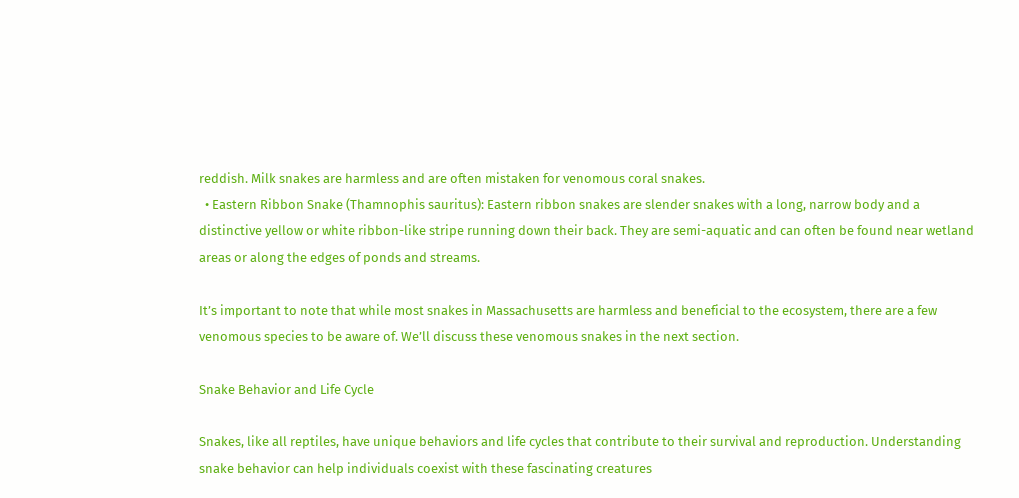reddish. Milk snakes are harmless and are often mistaken for venomous coral snakes.
  • Eastern Ribbon Snake (Thamnophis sauritus): Eastern ribbon snakes are slender snakes with a long, narrow body and a distinctive yellow or white ribbon-like stripe running down their back. They are semi-aquatic and can often be found near wetland areas or along the edges of ponds and streams.

It’s important to note that while most snakes in Massachusetts are harmless and beneficial to the ecosystem, there are a few venomous species to be aware of. We’ll discuss these venomous snakes in the next section.

Snake Behavior and Life Cycle

Snakes, like all reptiles, have unique behaviors and life cycles that contribute to their survival and reproduction. Understanding snake behavior can help individuals coexist with these fascinating creatures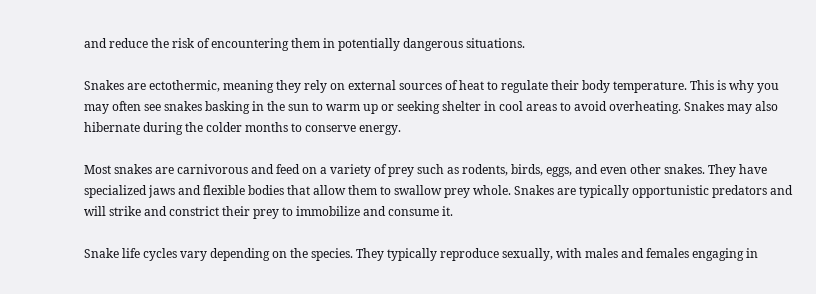and reduce the risk of encountering them in potentially dangerous situations.

Snakes are ectothermic, meaning they rely on external sources of heat to regulate their body temperature. This is why you may often see snakes basking in the sun to warm up or seeking shelter in cool areas to avoid overheating. Snakes may also hibernate during the colder months to conserve energy.

Most snakes are carnivorous and feed on a variety of prey such as rodents, birds, eggs, and even other snakes. They have specialized jaws and flexible bodies that allow them to swallow prey whole. Snakes are typically opportunistic predators and will strike and constrict their prey to immobilize and consume it.

Snake life cycles vary depending on the species. They typically reproduce sexually, with males and females engaging in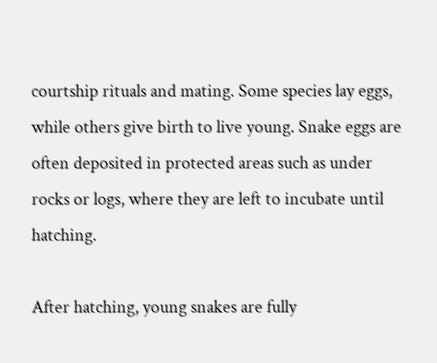courtship rituals and mating. Some species lay eggs, while others give birth to live young. Snake eggs are often deposited in protected areas such as under rocks or logs, where they are left to incubate until hatching.

After hatching, young snakes are fully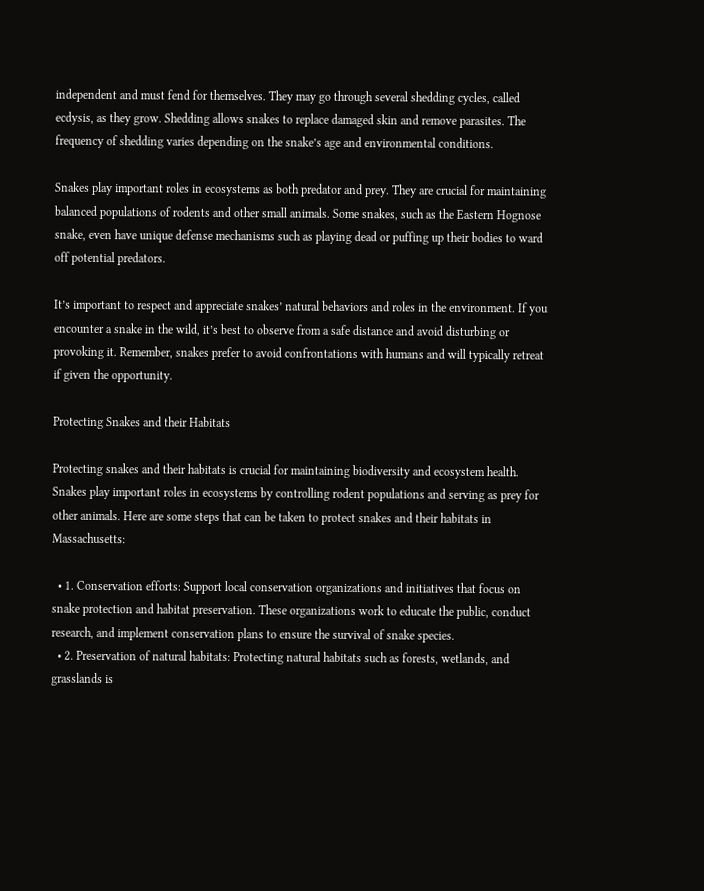independent and must fend for themselves. They may go through several shedding cycles, called ecdysis, as they grow. Shedding allows snakes to replace damaged skin and remove parasites. The frequency of shedding varies depending on the snake’s age and environmental conditions.

Snakes play important roles in ecosystems as both predator and prey. They are crucial for maintaining balanced populations of rodents and other small animals. Some snakes, such as the Eastern Hognose snake, even have unique defense mechanisms such as playing dead or puffing up their bodies to ward off potential predators.

It’s important to respect and appreciate snakes’ natural behaviors and roles in the environment. If you encounter a snake in the wild, it’s best to observe from a safe distance and avoid disturbing or provoking it. Remember, snakes prefer to avoid confrontations with humans and will typically retreat if given the opportunity.

Protecting Snakes and their Habitats

Protecting snakes and their habitats is crucial for maintaining biodiversity and ecosystem health. Snakes play important roles in ecosystems by controlling rodent populations and serving as prey for other animals. Here are some steps that can be taken to protect snakes and their habitats in Massachusetts:

  • 1. Conservation efforts: Support local conservation organizations and initiatives that focus on snake protection and habitat preservation. These organizations work to educate the public, conduct research, and implement conservation plans to ensure the survival of snake species.
  • 2. Preservation of natural habitats: Protecting natural habitats such as forests, wetlands, and grasslands is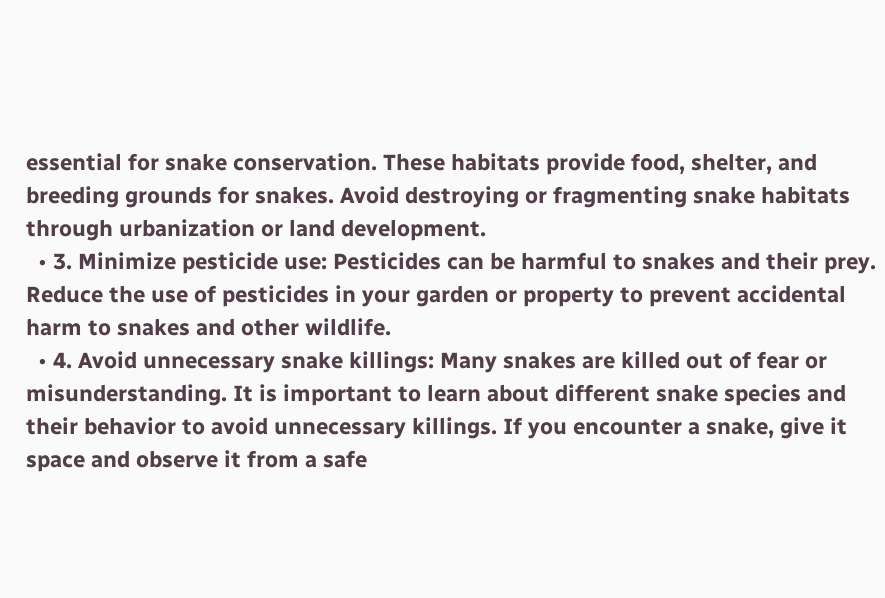essential for snake conservation. These habitats provide food, shelter, and breeding grounds for snakes. Avoid destroying or fragmenting snake habitats through urbanization or land development.
  • 3. Minimize pesticide use: Pesticides can be harmful to snakes and their prey. Reduce the use of pesticides in your garden or property to prevent accidental harm to snakes and other wildlife.
  • 4. Avoid unnecessary snake killings: Many snakes are killed out of fear or misunderstanding. It is important to learn about different snake species and their behavior to avoid unnecessary killings. If you encounter a snake, give it space and observe it from a safe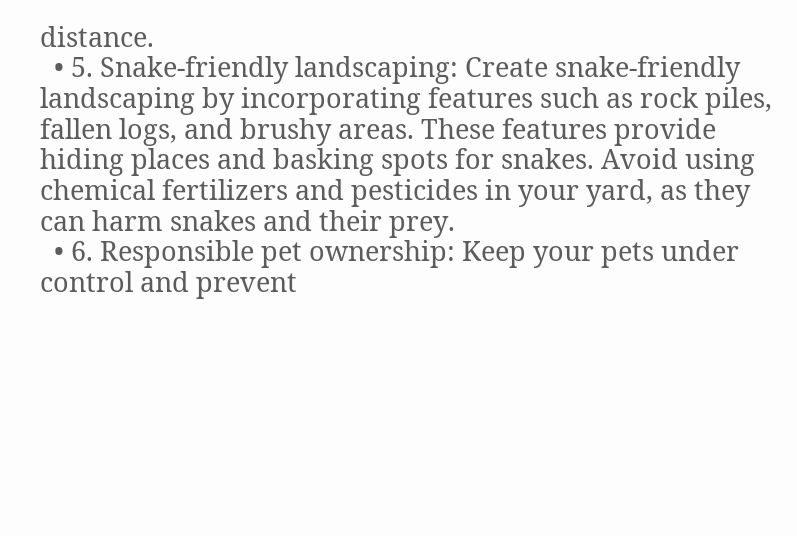distance.
  • 5. Snake-friendly landscaping: Create snake-friendly landscaping by incorporating features such as rock piles, fallen logs, and brushy areas. These features provide hiding places and basking spots for snakes. Avoid using chemical fertilizers and pesticides in your yard, as they can harm snakes and their prey.
  • 6. Responsible pet ownership: Keep your pets under control and prevent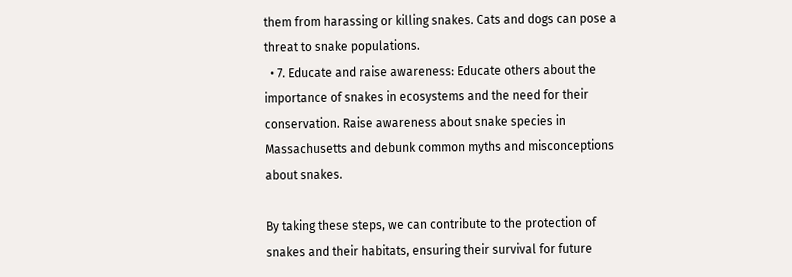them from harassing or killing snakes. Cats and dogs can pose a threat to snake populations.
  • 7. Educate and raise awareness: Educate others about the importance of snakes in ecosystems and the need for their conservation. Raise awareness about snake species in Massachusetts and debunk common myths and misconceptions about snakes.

By taking these steps, we can contribute to the protection of snakes and their habitats, ensuring their survival for future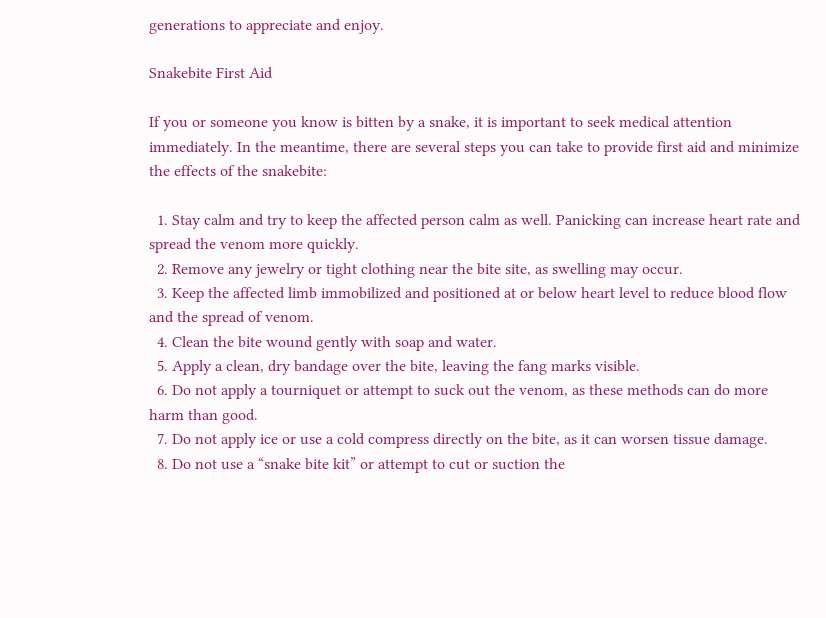generations to appreciate and enjoy.

Snakebite First Aid

If you or someone you know is bitten by a snake, it is important to seek medical attention immediately. In the meantime, there are several steps you can take to provide first aid and minimize the effects of the snakebite:

  1. Stay calm and try to keep the affected person calm as well. Panicking can increase heart rate and spread the venom more quickly.
  2. Remove any jewelry or tight clothing near the bite site, as swelling may occur.
  3. Keep the affected limb immobilized and positioned at or below heart level to reduce blood flow and the spread of venom.
  4. Clean the bite wound gently with soap and water.
  5. Apply a clean, dry bandage over the bite, leaving the fang marks visible.
  6. Do not apply a tourniquet or attempt to suck out the venom, as these methods can do more harm than good.
  7. Do not apply ice or use a cold compress directly on the bite, as it can worsen tissue damage.
  8. Do not use a “snake bite kit” or attempt to cut or suction the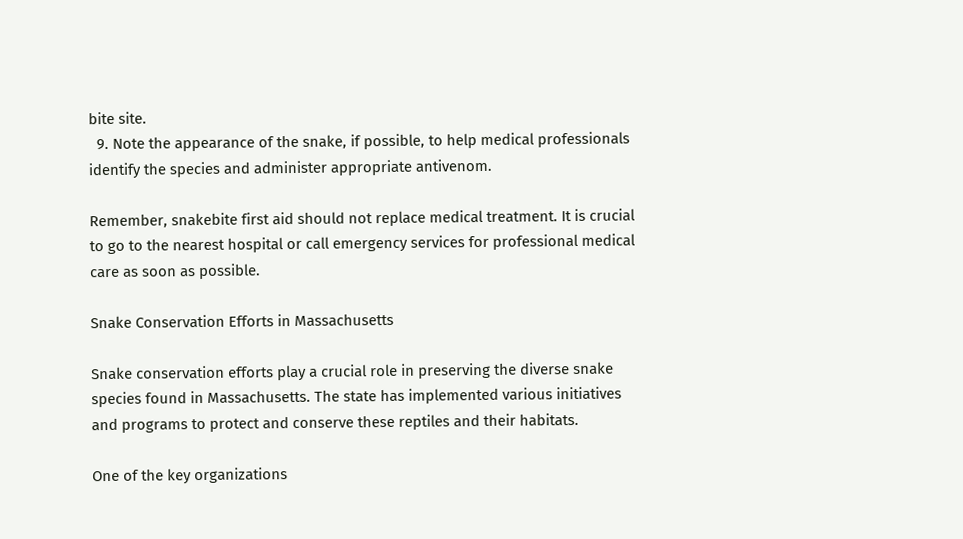bite site.
  9. Note the appearance of the snake, if possible, to help medical professionals identify the species and administer appropriate antivenom.

Remember, snakebite first aid should not replace medical treatment. It is crucial to go to the nearest hospital or call emergency services for professional medical care as soon as possible.

Snake Conservation Efforts in Massachusetts

Snake conservation efforts play a crucial role in preserving the diverse snake species found in Massachusetts. The state has implemented various initiatives and programs to protect and conserve these reptiles and their habitats.

One of the key organizations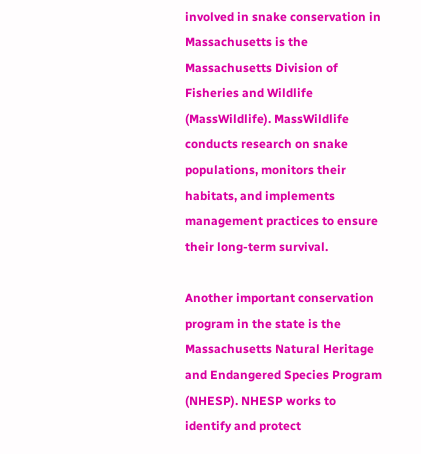involved in snake conservation in Massachusetts is the Massachusetts Division of Fisheries and Wildlife (MassWildlife). MassWildlife conducts research on snake populations, monitors their habitats, and implements management practices to ensure their long-term survival.

Another important conservation program in the state is the Massachusetts Natural Heritage and Endangered Species Program (NHESP). NHESP works to identify and protect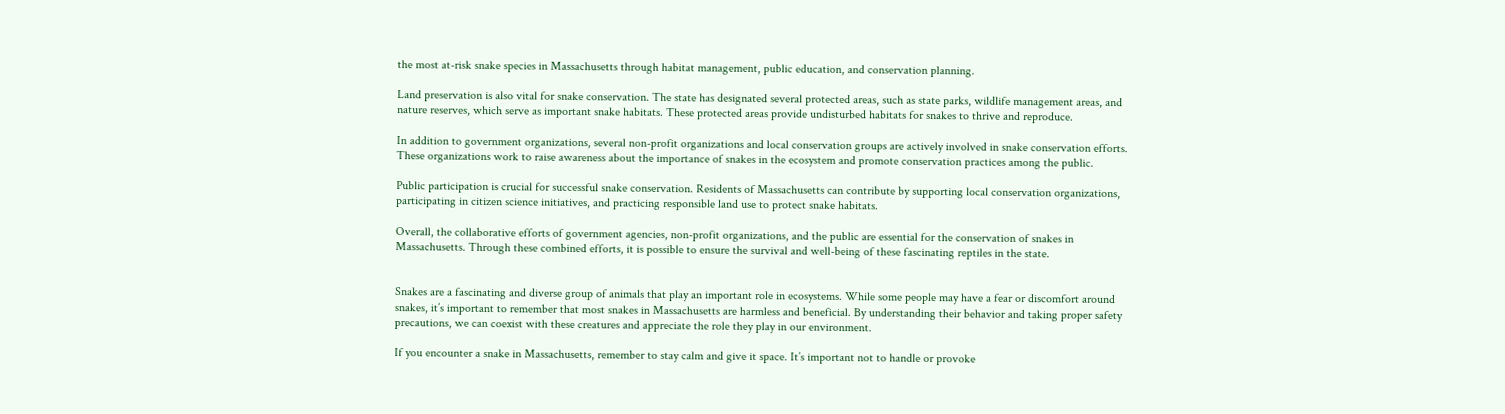the most at-risk snake species in Massachusetts through habitat management, public education, and conservation planning.

Land preservation is also vital for snake conservation. The state has designated several protected areas, such as state parks, wildlife management areas, and nature reserves, which serve as important snake habitats. These protected areas provide undisturbed habitats for snakes to thrive and reproduce.

In addition to government organizations, several non-profit organizations and local conservation groups are actively involved in snake conservation efforts. These organizations work to raise awareness about the importance of snakes in the ecosystem and promote conservation practices among the public.

Public participation is crucial for successful snake conservation. Residents of Massachusetts can contribute by supporting local conservation organizations, participating in citizen science initiatives, and practicing responsible land use to protect snake habitats.

Overall, the collaborative efforts of government agencies, non-profit organizations, and the public are essential for the conservation of snakes in Massachusetts. Through these combined efforts, it is possible to ensure the survival and well-being of these fascinating reptiles in the state.


Snakes are a fascinating and diverse group of animals that play an important role in ecosystems. While some people may have a fear or discomfort around snakes, it’s important to remember that most snakes in Massachusetts are harmless and beneficial. By understanding their behavior and taking proper safety precautions, we can coexist with these creatures and appreciate the role they play in our environment.

If you encounter a snake in Massachusetts, remember to stay calm and give it space. It’s important not to handle or provoke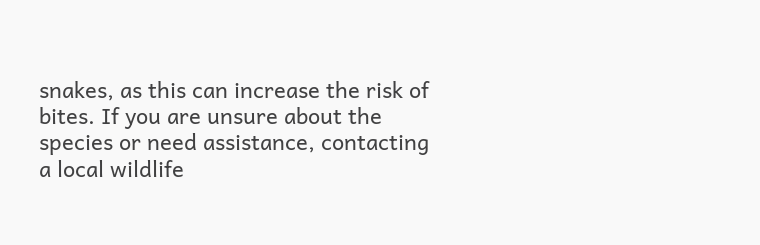snakes, as this can increase the risk of bites. If you are unsure about the species or need assistance, contacting a local wildlife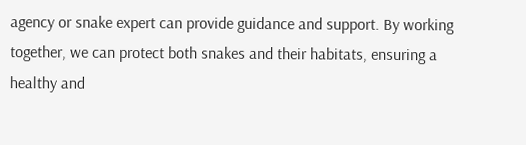agency or snake expert can provide guidance and support. By working together, we can protect both snakes and their habitats, ensuring a healthy and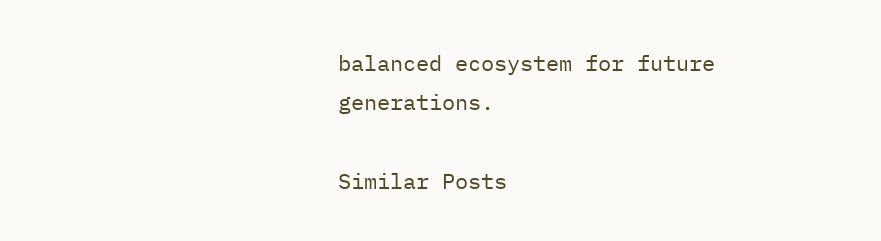balanced ecosystem for future generations.

Similar Posts